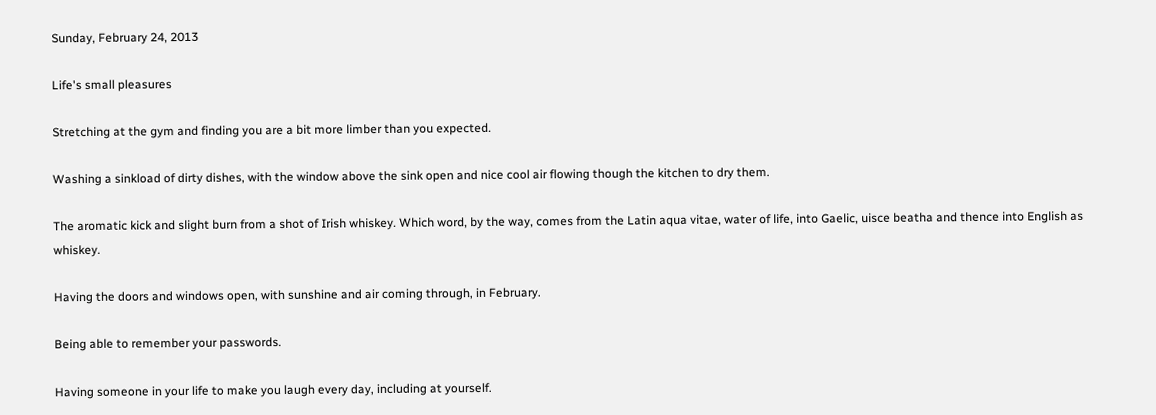Sunday, February 24, 2013

Life's small pleasures

Stretching at the gym and finding you are a bit more limber than you expected.

Washing a sinkload of dirty dishes, with the window above the sink open and nice cool air flowing though the kitchen to dry them.

The aromatic kick and slight burn from a shot of Irish whiskey. Which word, by the way, comes from the Latin aqua vitae, water of life, into Gaelic, uisce beatha and thence into English as whiskey.

Having the doors and windows open, with sunshine and air coming through, in February.

Being able to remember your passwords.

Having someone in your life to make you laugh every day, including at yourself.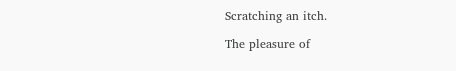Scratching an itch.

The pleasure of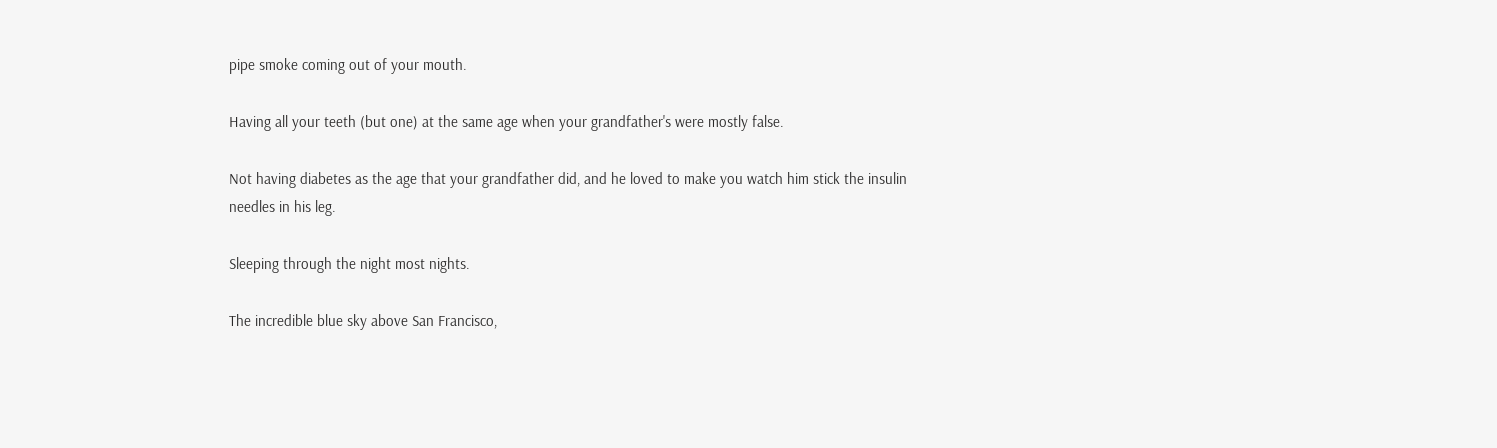pipe smoke coming out of your mouth.

Having all your teeth (but one) at the same age when your grandfather's were mostly false.

Not having diabetes as the age that your grandfather did, and he loved to make you watch him stick the insulin needles in his leg.

Sleeping through the night most nights.

The incredible blue sky above San Francisco,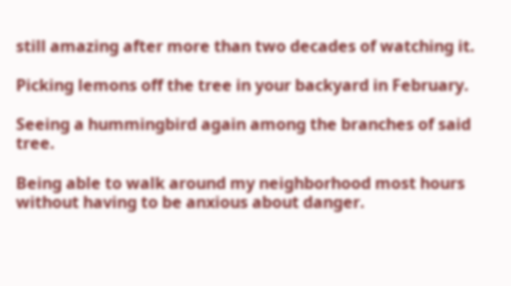still amazing after more than two decades of watching it.

Picking lemons off the tree in your backyard in February.

Seeing a hummingbird again among the branches of said tree.

Being able to walk around my neighborhood most hours without having to be anxious about danger.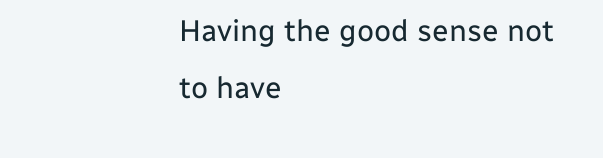Having the good sense not to have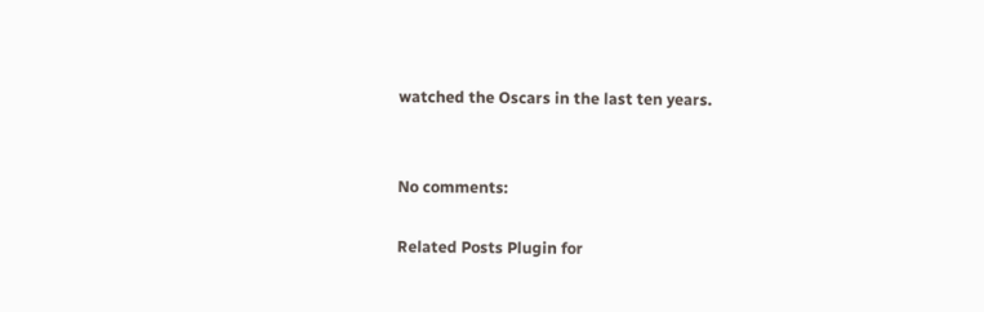watched the Oscars in the last ten years.


No comments:

Related Posts Plugin for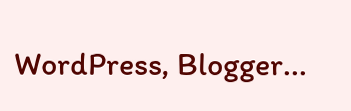WordPress, Blogger...